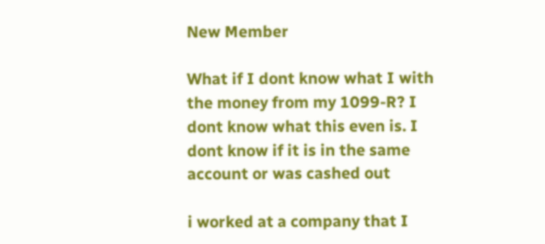New Member

What if I dont know what I with the money from my 1099-R? I dont know what this even is. I dont know if it is in the same account or was cashed out

i worked at a company that I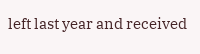left last year and received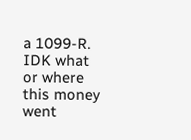a 1099-R. IDK what or where this money went